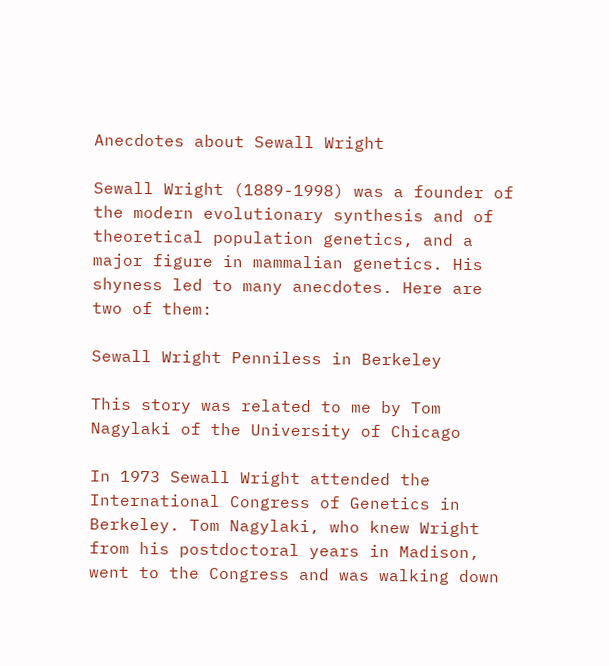Anecdotes about Sewall Wright

Sewall Wright (1889-1998) was a founder of the modern evolutionary synthesis and of theoretical population genetics, and a major figure in mammalian genetics. His shyness led to many anecdotes. Here are two of them:

Sewall Wright Penniless in Berkeley

This story was related to me by Tom Nagylaki of the University of Chicago

In 1973 Sewall Wright attended the International Congress of Genetics in Berkeley. Tom Nagylaki, who knew Wright from his postdoctoral years in Madison, went to the Congress and was walking down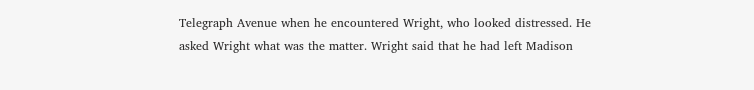Telegraph Avenue when he encountered Wright, who looked distressed. He asked Wright what was the matter. Wright said that he had left Madison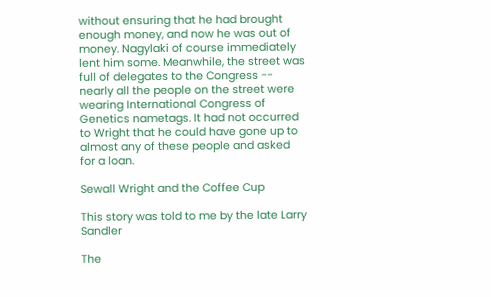without ensuring that he had brought enough money, and now he was out of money. Nagylaki of course immediately lent him some. Meanwhile, the street was full of delegates to the Congress -- nearly all the people on the street were wearing International Congress of Genetics nametags. It had not occurred to Wright that he could have gone up to almost any of these people and asked for a loan.

Sewall Wright and the Coffee Cup

This story was told to me by the late Larry Sandler

The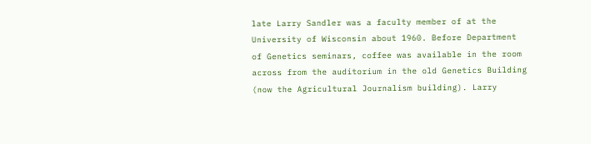late Larry Sandler was a faculty member of at the University of Wisconsin about 1960. Before Department of Genetics seminars, coffee was available in the room across from the auditorium in the old Genetics Building (now the Agricultural Journalism building). Larry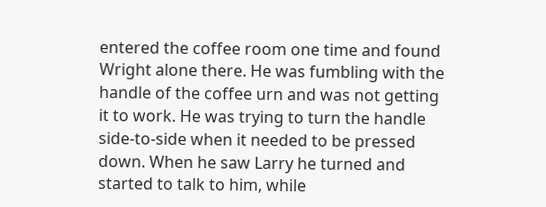entered the coffee room one time and found Wright alone there. He was fumbling with the handle of the coffee urn and was not getting it to work. He was trying to turn the handle side-to-side when it needed to be pressed down. When he saw Larry he turned and started to talk to him, while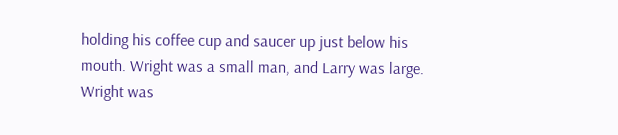holding his coffee cup and saucer up just below his mouth. Wright was a small man, and Larry was large. Wright was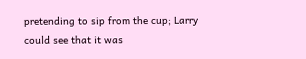pretending to sip from the cup; Larry could see that it was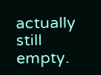actually still empty.